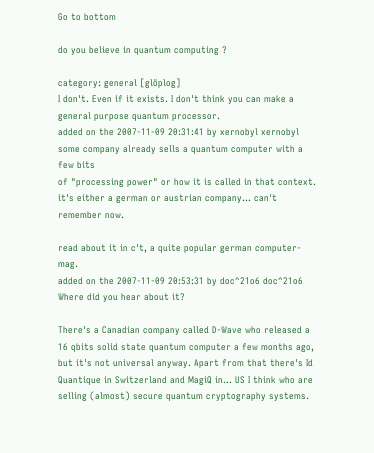Go to bottom

do you believe in quantum computing ?

category: general [glöplog]
I don't. Even if it exists. I don't think you can make a general purpose quantum processor.
added on the 2007-11-09 20:31:41 by xernobyl xernobyl
some company already sells a quantum computer with a few bits
of "processing power" or how it is called in that context.
it's either a german or austrian company... can't remember now.

read about it in c't, a quite popular german computer-mag.
added on the 2007-11-09 20:53:31 by doc^21o6 doc^21o6
Where did you hear about it?

There's a Canadian company called D-Wave who released a 16 qbits solid state quantum computer a few months ago, but it's not universal anyway. Apart from that there's Id Quantique in Switzerland and MagiQ in... US I think who are selling (almost) secure quantum cryptography systems.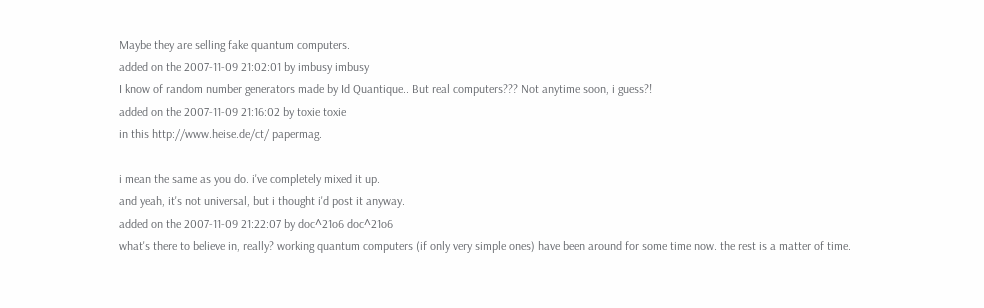Maybe they are selling fake quantum computers.
added on the 2007-11-09 21:02:01 by imbusy imbusy
I know of random number generators made by Id Quantique.. But real computers??? Not anytime soon, i guess?!
added on the 2007-11-09 21:16:02 by toxie toxie
in this http://www.heise.de/ct/ papermag.

i mean the same as you do. i've completely mixed it up.
and yeah, it's not universal, but i thought i'd post it anyway.
added on the 2007-11-09 21:22:07 by doc^21o6 doc^21o6
what's there to believe in, really? working quantum computers (if only very simple ones) have been around for some time now. the rest is a matter of time.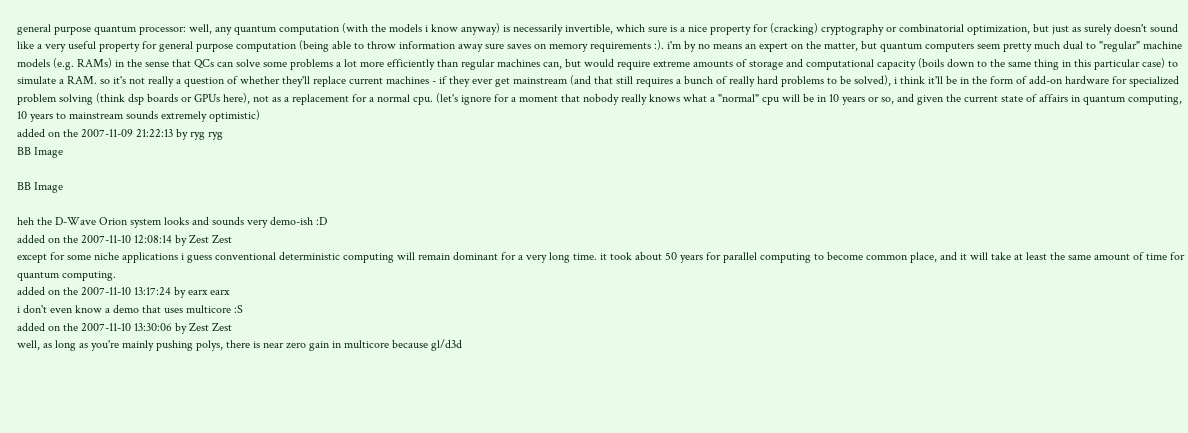general purpose quantum processor: well, any quantum computation (with the models i know anyway) is necessarily invertible, which sure is a nice property for (cracking) cryptography or combinatorial optimization, but just as surely doesn't sound like a very useful property for general purpose computation (being able to throw information away sure saves on memory requirements :). i'm by no means an expert on the matter, but quantum computers seem pretty much dual to "regular" machine models (e.g. RAMs) in the sense that QCs can solve some problems a lot more efficiently than regular machines can, but would require extreme amounts of storage and computational capacity (boils down to the same thing in this particular case) to simulate a RAM. so it's not really a question of whether they'll replace current machines - if they ever get mainstream (and that still requires a bunch of really hard problems to be solved), i think it'll be in the form of add-on hardware for specialized problem solving (think dsp boards or GPUs here), not as a replacement for a normal cpu. (let's ignore for a moment that nobody really knows what a "normal" cpu will be in 10 years or so, and given the current state of affairs in quantum computing, 10 years to mainstream sounds extremely optimistic)
added on the 2007-11-09 21:22:13 by ryg ryg
BB Image

BB Image

heh the D-Wave Orion system looks and sounds very demo-ish :D
added on the 2007-11-10 12:08:14 by Zest Zest
except for some niche applications i guess conventional deterministic computing will remain dominant for a very long time. it took about 50 years for parallel computing to become common place, and it will take at least the same amount of time for quantum computing.
added on the 2007-11-10 13:17:24 by earx earx
i don't even know a demo that uses multicore :S
added on the 2007-11-10 13:30:06 by Zest Zest
well, as long as you're mainly pushing polys, there is near zero gain in multicore because gl/d3d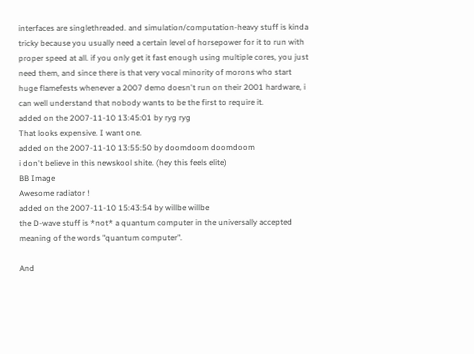interfaces are singlethreaded. and simulation/computation-heavy stuff is kinda tricky because you usually need a certain level of horsepower for it to run with proper speed at all. if you only get it fast enough using multiple cores, you just need them, and since there is that very vocal minority of morons who start huge flamefests whenever a 2007 demo doesn't run on their 2001 hardware, i can well understand that nobody wants to be the first to require it.
added on the 2007-11-10 13:45:01 by ryg ryg
That looks expensive. I want one.
added on the 2007-11-10 13:55:50 by doomdoom doomdoom
i don't believe in this newskool shite. (hey this feels elite)
BB Image
Awesome radiator !
added on the 2007-11-10 15:43:54 by willbe willbe
the D-wave stuff is *not* a quantum computer in the universally accepted meaning of the words "quantum computer".

And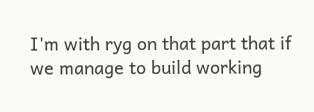I'm with ryg on that part that if we manage to build working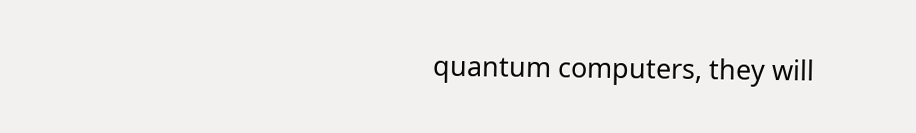quantum computers, they will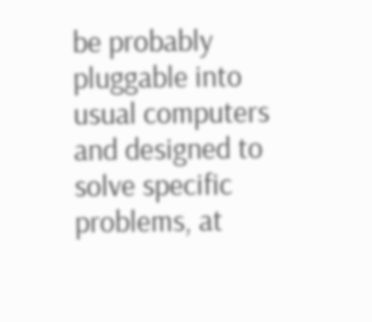be probably pluggable into usual computers and designed to solve specific problems, at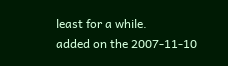least for a while.
added on the 2007-11-10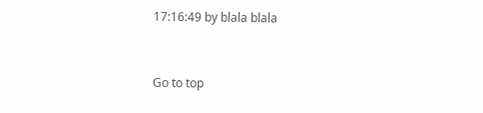17:16:49 by blala blala


Go to top